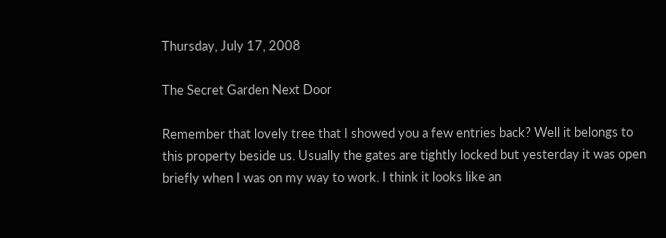Thursday, July 17, 2008

The Secret Garden Next Door

Remember that lovely tree that I showed you a few entries back? Well it belongs to this property beside us. Usually the gates are tightly locked but yesterday it was open briefly when I was on my way to work. I think it looks like an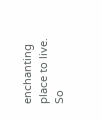enchanting place to live. So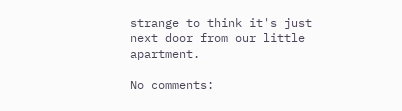strange to think it's just next door from our little apartment.

No comments: